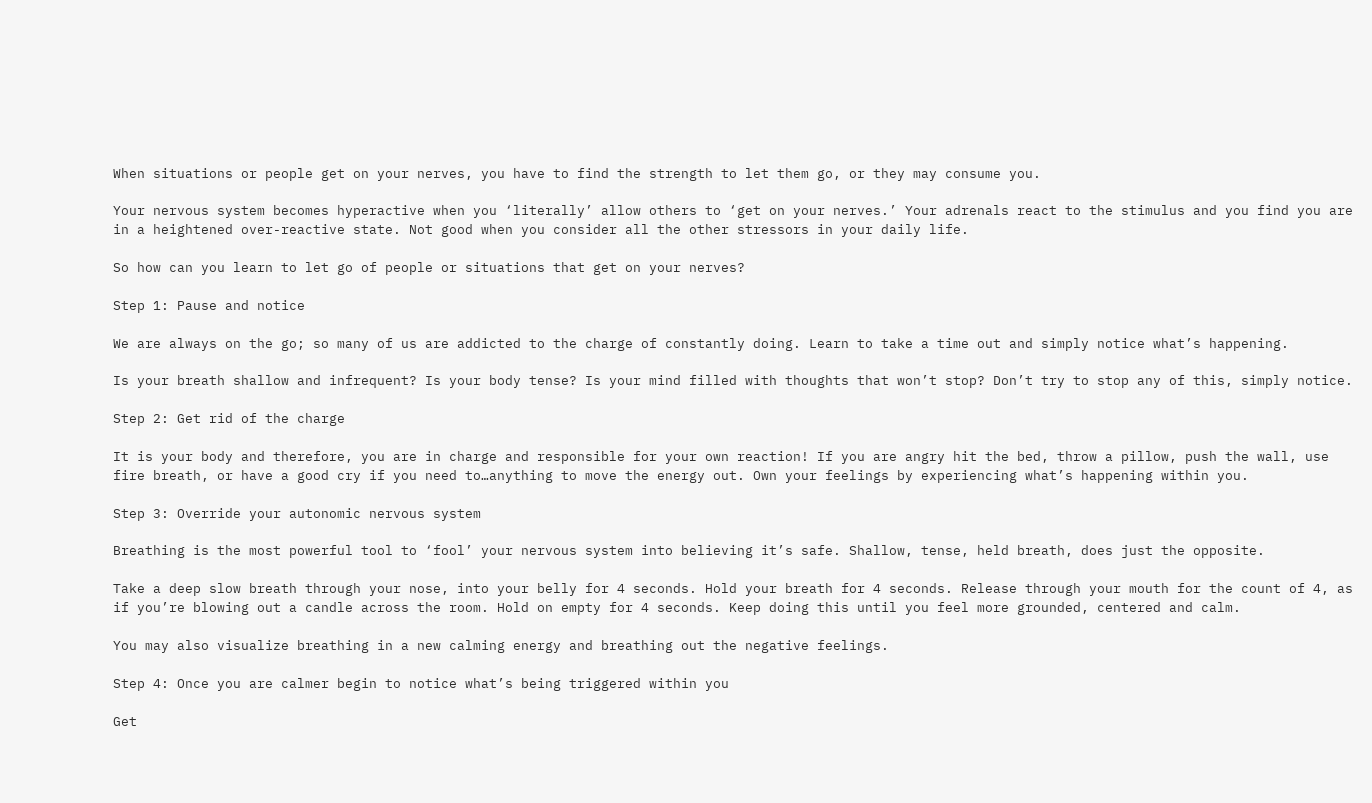When situations or people get on your nerves, you have to find the strength to let them go, or they may consume you.

Your nervous system becomes hyperactive when you ‘literally’ allow others to ‘get on your nerves.’ Your adrenals react to the stimulus and you find you are in a heightened over-reactive state. Not good when you consider all the other stressors in your daily life.

So how can you learn to let go of people or situations that get on your nerves?

Step 1: Pause and notice

We are always on the go; so many of us are addicted to the charge of constantly doing. Learn to take a time out and simply notice what’s happening.

Is your breath shallow and infrequent? Is your body tense? Is your mind filled with thoughts that won’t stop? Don’t try to stop any of this, simply notice.

Step 2: Get rid of the charge

It is your body and therefore, you are in charge and responsible for your own reaction! If you are angry hit the bed, throw a pillow, push the wall, use fire breath, or have a good cry if you need to…anything to move the energy out. Own your feelings by experiencing what’s happening within you.

Step 3: Override your autonomic nervous system

Breathing is the most powerful tool to ‘fool’ your nervous system into believing it’s safe. Shallow, tense, held breath, does just the opposite.

Take a deep slow breath through your nose, into your belly for 4 seconds. Hold your breath for 4 seconds. Release through your mouth for the count of 4, as if you’re blowing out a candle across the room. Hold on empty for 4 seconds. Keep doing this until you feel more grounded, centered and calm.

You may also visualize breathing in a new calming energy and breathing out the negative feelings.

Step 4: Once you are calmer begin to notice what’s being triggered within you

Get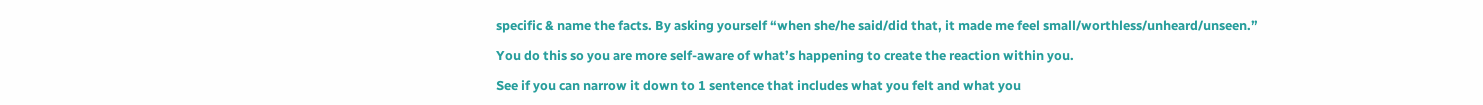specific & name the facts. By asking yourself “when she/he said/did that, it made me feel small/worthless/unheard/unseen.”

You do this so you are more self-aware of what’s happening to create the reaction within you.

See if you can narrow it down to 1 sentence that includes what you felt and what you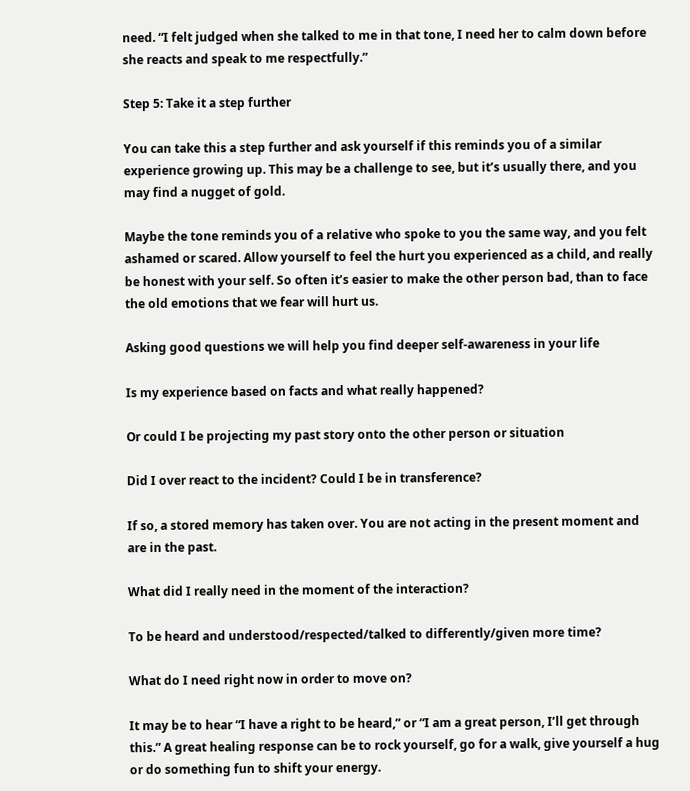need. “I felt judged when she talked to me in that tone, I need her to calm down before she reacts and speak to me respectfully.”

Step 5: Take it a step further

You can take this a step further and ask yourself if this reminds you of a similar experience growing up. This may be a challenge to see, but it’s usually there, and you may find a nugget of gold.

Maybe the tone reminds you of a relative who spoke to you the same way, and you felt ashamed or scared. Allow yourself to feel the hurt you experienced as a child, and really be honest with your self. So often it’s easier to make the other person bad, than to face the old emotions that we fear will hurt us.

Asking good questions we will help you find deeper self-awareness in your life

Is my experience based on facts and what really happened?

Or could I be projecting my past story onto the other person or situation

Did I over react to the incident? Could I be in transference?

If so, a stored memory has taken over. You are not acting in the present moment and are in the past.

What did I really need in the moment of the interaction?

To be heard and understood/respected/talked to differently/given more time?

What do I need right now in order to move on?

It may be to hear “I have a right to be heard,” or “I am a great person, I’ll get through this.” A great healing response can be to rock yourself, go for a walk, give yourself a hug or do something fun to shift your energy.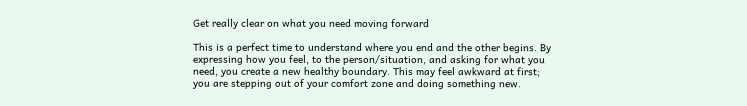Get really clear on what you need moving forward

This is a perfect time to understand where you end and the other begins. By expressing how you feel, to the person/situation, and asking for what you need, you create a new healthy boundary. This may feel awkward at first; you are stepping out of your comfort zone and doing something new.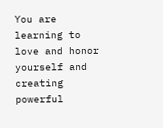You are learning to love and honor yourself and creating powerful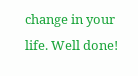change in your life. Well done!